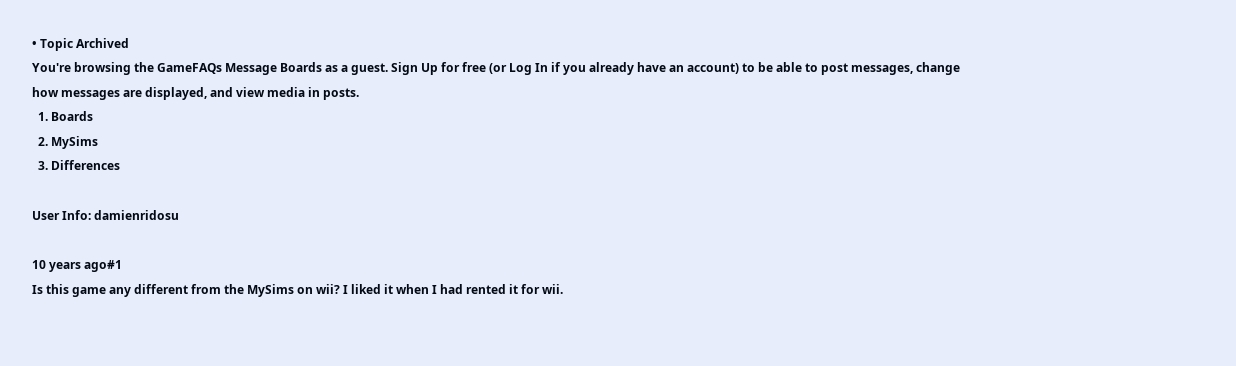• Topic Archived
You're browsing the GameFAQs Message Boards as a guest. Sign Up for free (or Log In if you already have an account) to be able to post messages, change how messages are displayed, and view media in posts.
  1. Boards
  2. MySims
  3. Differences

User Info: damienridosu

10 years ago#1
Is this game any different from the MySims on wii? I liked it when I had rented it for wii.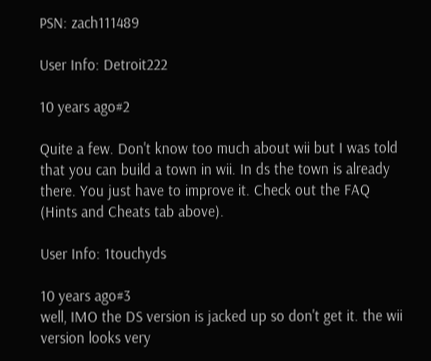PSN: zach111489

User Info: Detroit222

10 years ago#2

Quite a few. Don't know too much about wii but I was told that you can build a town in wii. In ds the town is already there. You just have to improve it. Check out the FAQ (Hints and Cheats tab above).

User Info: 1touchyds

10 years ago#3
well, IMO the DS version is jacked up so don't get it. the wii version looks very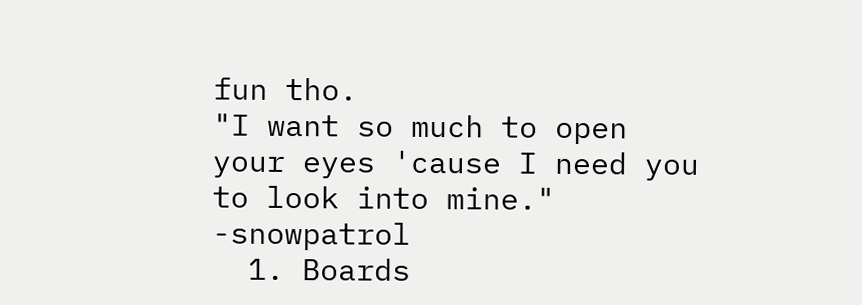fun tho.
"I want so much to open your eyes 'cause I need you to look into mine." -snowpatrol
  1. Boards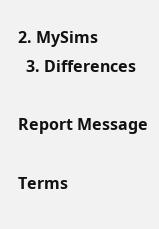2. MySims
  3. Differences

Report Message

Terms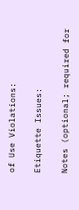of Use Violations:

Etiquette Issues:

Notes (optional; required for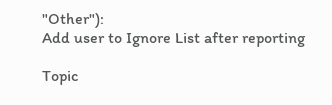"Other"):
Add user to Ignore List after reporting

Topic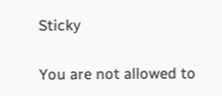Sticky

You are not allowed to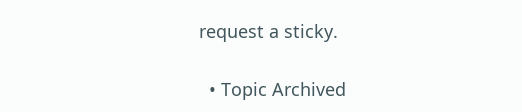request a sticky.

  • Topic Archived